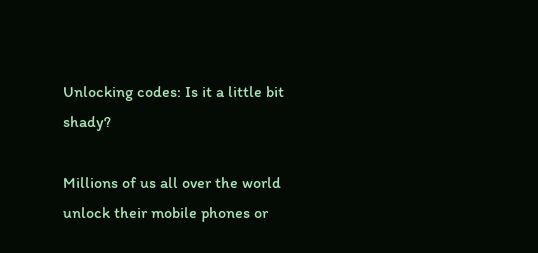Unlocking codes: Is it a little bit shady?

Millions of us all over the world unlock their mobile phones or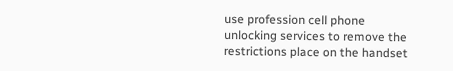use profession cell phone unlocking services to remove the restrictions place on the handset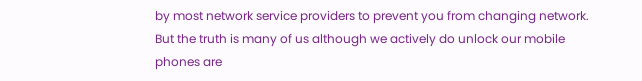by most network service providers to prevent you from changing network. But the truth is many of us although we actively do unlock our mobile phones are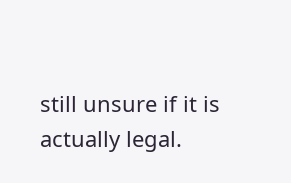still unsure if it is actually legal.